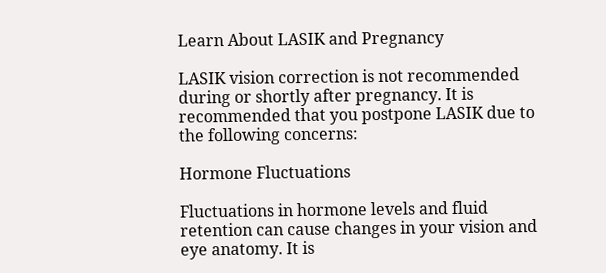Learn About LASIK and Pregnancy

LASIK vision correction is not recommended during or shortly after pregnancy. It is recommended that you postpone LASIK due to the following concerns:

Hormone Fluctuations

Fluctuations in hormone levels and fluid retention can cause changes in your vision and eye anatomy. It is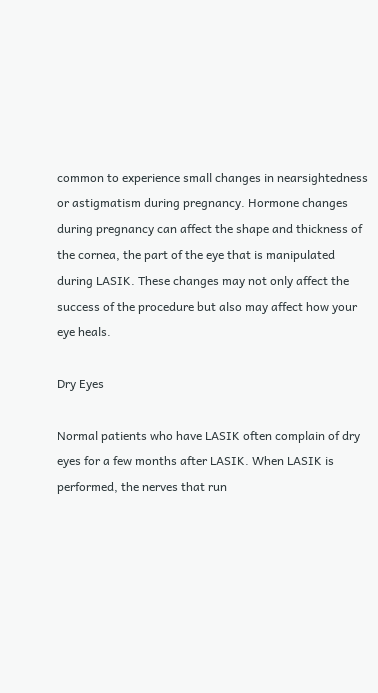common to experience small changes in nearsightedness or astigmatism during pregnancy. Hormone changes during pregnancy can affect the shape and thickness of the cornea, the part of the eye that is manipulated during LASIK. These changes may not only affect the success of the procedure but also may affect how your eye heals.

Dry Eyes

Normal patients who have LASIK often complain of dry eyes for a few months after LASIK. When LASIK is performed, the nerves that run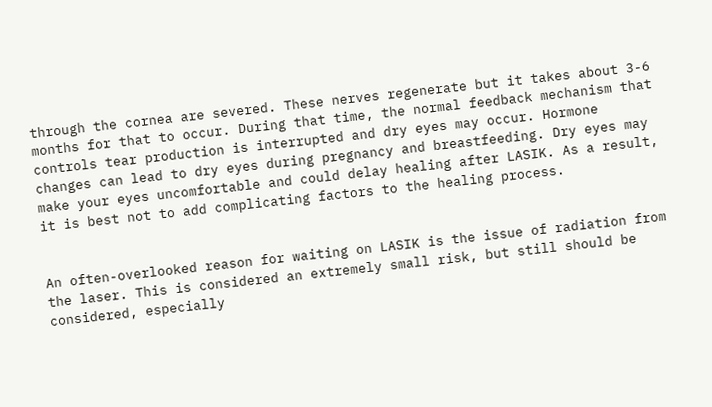through the cornea are severed. These nerves regenerate but it takes about 3-6 months for that to occur. During that time, the normal feedback mechanism that controls tear production is interrupted and dry eyes may occur. Hormone changes can lead to dry eyes during pregnancy and breastfeeding. Dry eyes may make your eyes uncomfortable and could delay healing after LASIK. As a result, it is best not to add complicating factors to the healing process.


An often-overlooked reason for waiting on LASIK is the issue of radiation from the laser. This is considered an extremely small risk, but still should be considered, especially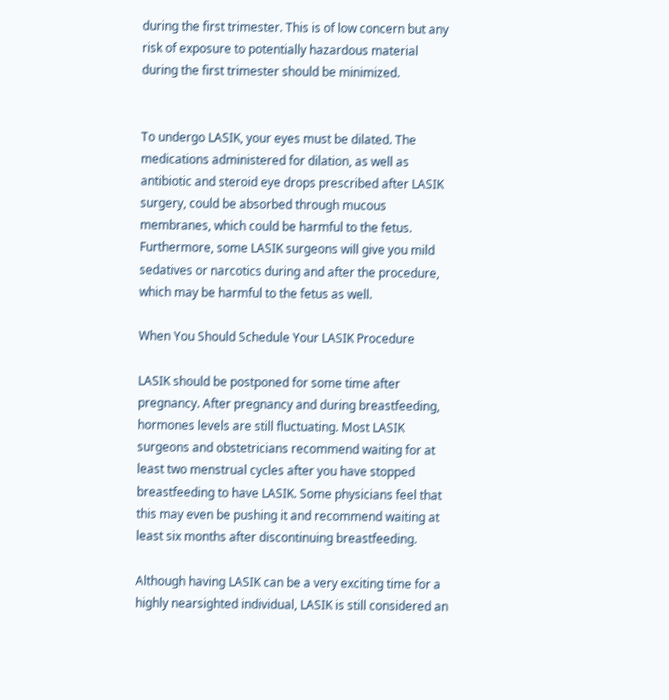during the first trimester. This is of low concern but any risk of exposure to potentially hazardous material during the first trimester should be minimized.


To undergo LASIK, your eyes must be dilated. The medications administered for dilation, as well as antibiotic and steroid eye drops prescribed after LASIK surgery, could be absorbed through mucous membranes, which could be harmful to the fetus. Furthermore, some LASIK surgeons will give you mild sedatives or narcotics during and after the procedure, which may be harmful to the fetus as well.

When You Should Schedule Your LASIK Procedure

LASIK should be postponed for some time after pregnancy. After pregnancy and during breastfeeding, hormones levels are still fluctuating. Most LASIK surgeons and obstetricians recommend waiting for at least two menstrual cycles after you have stopped breastfeeding to have LASIK. Some physicians feel that this may even be pushing it and recommend waiting at least six months after discontinuing breastfeeding.

Although having LASIK can be a very exciting time for a highly nearsighted individual, LASIK is still considered an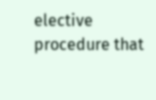elective procedure that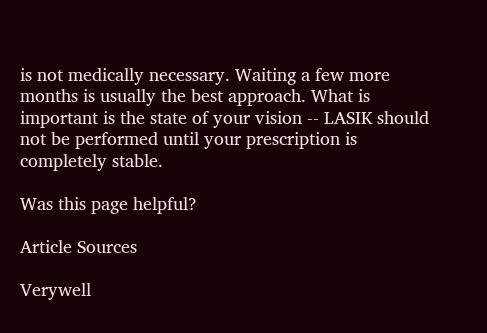is not medically necessary. Waiting a few more months is usually the best approach. What is important is the state of your vision -- LASIK should not be performed until your prescription is completely stable.

Was this page helpful?

Article Sources

Verywell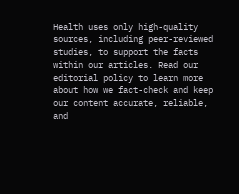Health uses only high-quality sources, including peer-reviewed studies, to support the facts within our articles. Read our editorial policy to learn more about how we fact-check and keep our content accurate, reliable, and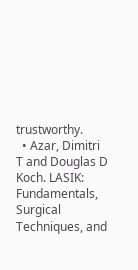trustworthy.
  • Azar, Dimitri T and Douglas D Koch. LASIK: Fundamentals, Surgical Techniques, and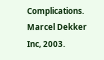Complications. Marcel Dekker Inc, 2003.